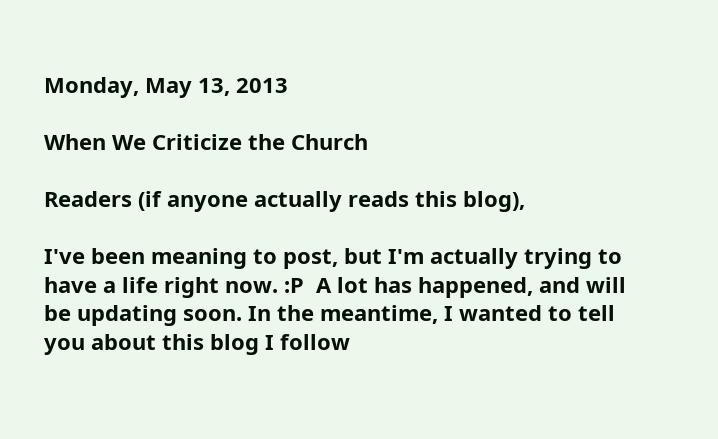Monday, May 13, 2013

When We Criticize the Church

Readers (if anyone actually reads this blog),

I've been meaning to post, but I'm actually trying to have a life right now. :P  A lot has happened, and will be updating soon. In the meantime, I wanted to tell you about this blog I follow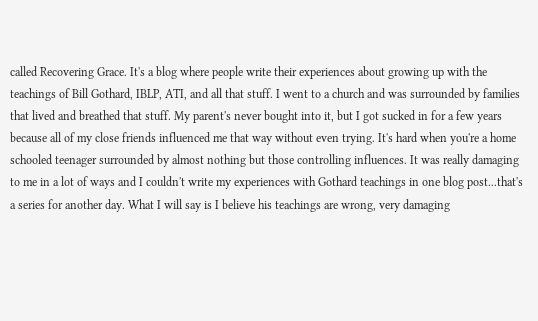called Recovering Grace. It's a blog where people write their experiences about growing up with the teachings of Bill Gothard, IBLP, ATI, and all that stuff. I went to a church and was surrounded by families that lived and breathed that stuff. My parent's never bought into it, but I got sucked in for a few years because all of my close friends influenced me that way without even trying. It's hard when you're a home schooled teenager surrounded by almost nothing but those controlling influences. It was really damaging to me in a lot of ways and I couldn't write my experiences with Gothard teachings in one blog post...that's a series for another day. What I will say is I believe his teachings are wrong, very damaging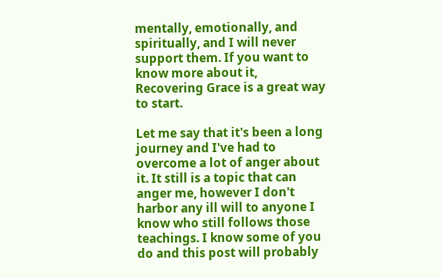mentally, emotionally, and spiritually, and I will never support them. If you want to know more about it, Recovering Grace is a great way to start.

Let me say that it's been a long journey and I've had to overcome a lot of anger about it. It still is a topic that can anger me, however I don't harbor any ill will to anyone I know who still follows those teachings. I know some of you do and this post will probably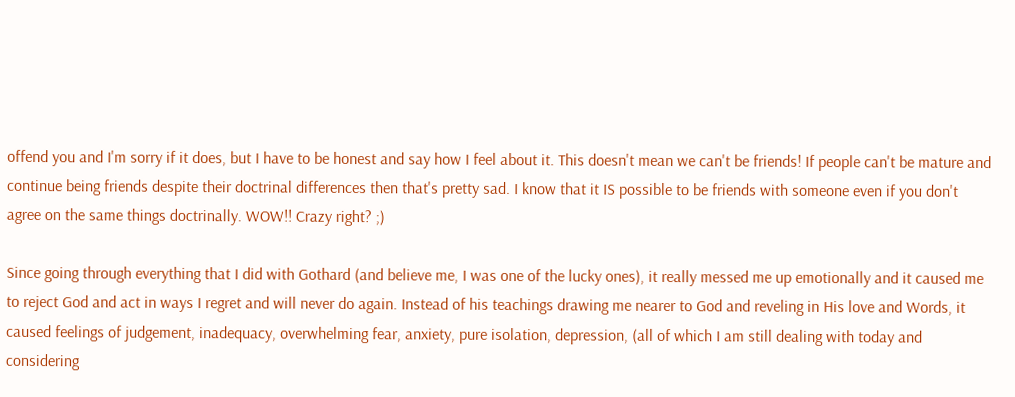offend you and I'm sorry if it does, but I have to be honest and say how I feel about it. This doesn't mean we can't be friends! If people can't be mature and continue being friends despite their doctrinal differences then that's pretty sad. I know that it IS possible to be friends with someone even if you don't agree on the same things doctrinally. WOW!! Crazy right? ;)

Since going through everything that I did with Gothard (and believe me, I was one of the lucky ones), it really messed me up emotionally and it caused me to reject God and act in ways I regret and will never do again. Instead of his teachings drawing me nearer to God and reveling in His love and Words, it caused feelings of judgement, inadequacy, overwhelming fear, anxiety, pure isolation, depression, (all of which I am still dealing with today and considering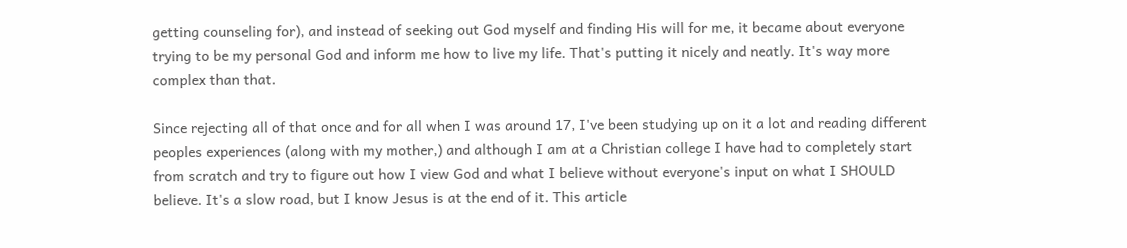getting counseling for), and instead of seeking out God myself and finding His will for me, it became about everyone trying to be my personal God and inform me how to live my life. That's putting it nicely and neatly. It's way more complex than that.

Since rejecting all of that once and for all when I was around 17, I've been studying up on it a lot and reading different peoples experiences (along with my mother,) and although I am at a Christian college I have had to completely start from scratch and try to figure out how I view God and what I believe without everyone's input on what I SHOULD believe. It's a slow road, but I know Jesus is at the end of it. This article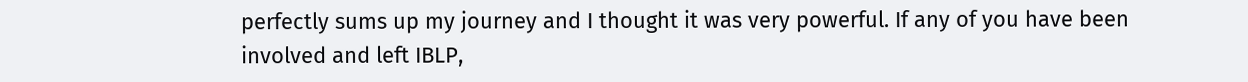perfectly sums up my journey and I thought it was very powerful. If any of you have been involved and left IBLP,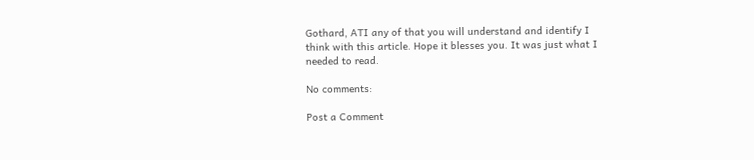Gothard, ATI any of that you will understand and identify I think with this article. Hope it blesses you. It was just what I needed to read.

No comments:

Post a Comment